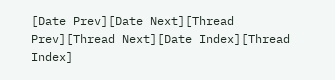[Date Prev][Date Next][Thread Prev][Thread Next][Date Index][Thread Index]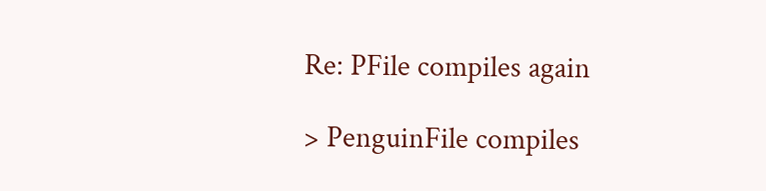Re: PFile compiles again

> PenguinFile compiles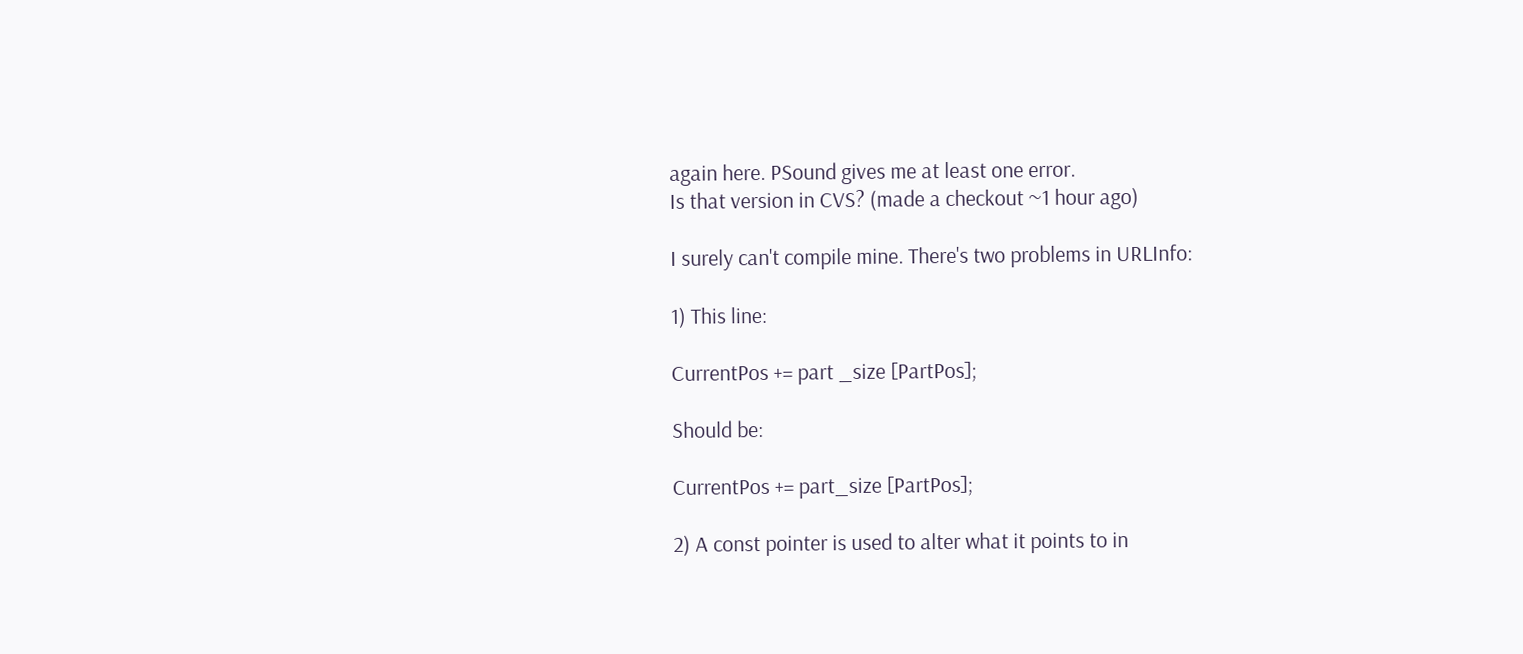again here. PSound gives me at least one error.
Is that version in CVS? (made a checkout ~1 hour ago)

I surely can't compile mine. There's two problems in URLInfo:

1) This line:

CurrentPos += part _size [PartPos];

Should be:

CurrentPos += part_size [PartPos];

2) A const pointer is used to alter what it points to in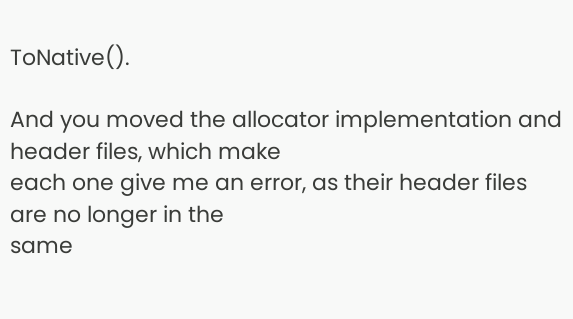ToNative().

And you moved the allocator implementation and header files, which make
each one give me an error, as their header files are no longer in the
same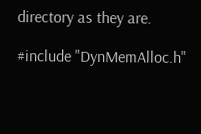directory as they are.

#include "DynMemAlloc.h"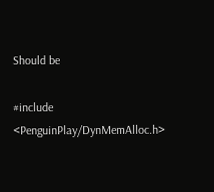Should be

#include <PenguinPlay/DynMemAlloc.h>